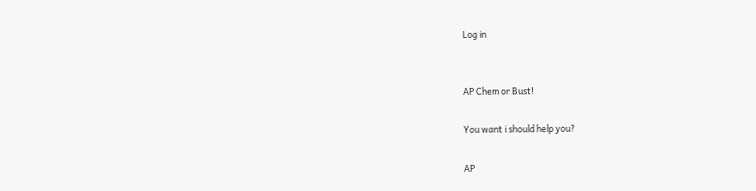Log in


AP Chem or Bust!

You want i should help you?

AP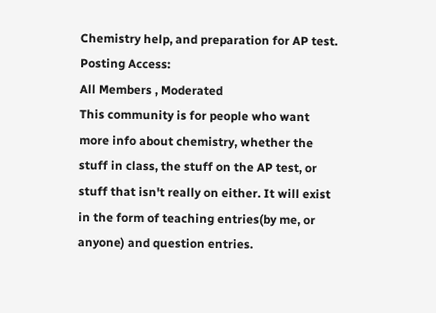Chemistry help, and preparation for AP test.
Posting Access:
All Members , Moderated
This community is for people who want more info about chemistry, whether the stuff in class, the stuff on the AP test, or stuff that isn't really on either. It will exist in the form of teaching entries(by me, or anyone) and question entries.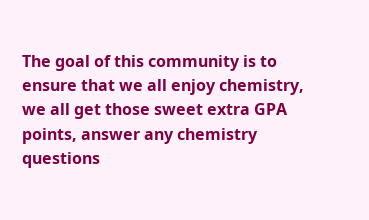The goal of this community is to ensure that we all enjoy chemistry, we all get those sweet extra GPA points, answer any chemistry questions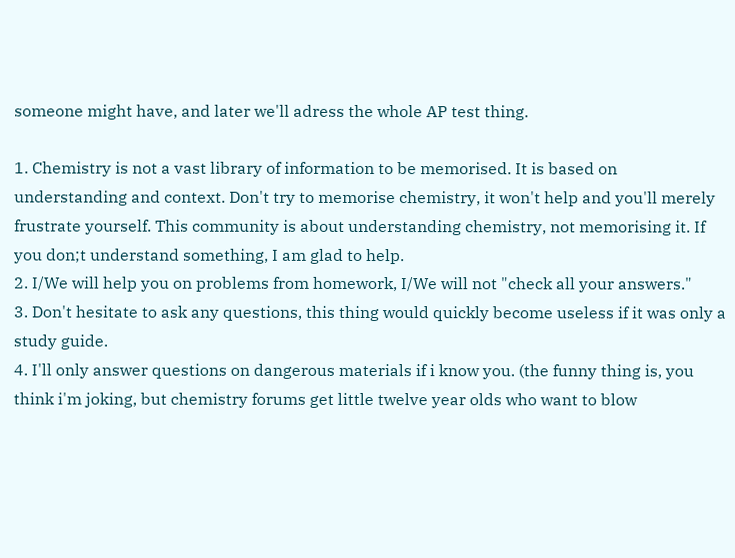someone might have, and later we'll adress the whole AP test thing.

1. Chemistry is not a vast library of information to be memorised. It is based on understanding and context. Don't try to memorise chemistry, it won't help and you'll merely frustrate yourself. This community is about understanding chemistry, not memorising it. If you don;t understand something, I am glad to help.
2. I/We will help you on problems from homework, I/We will not "check all your answers."
3. Don't hesitate to ask any questions, this thing would quickly become useless if it was only a study guide.
4. I'll only answer questions on dangerous materials if i know you. (the funny thing is, you think i'm joking, but chemistry forums get little twelve year olds who want to blow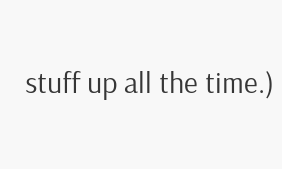stuff up all the time.)